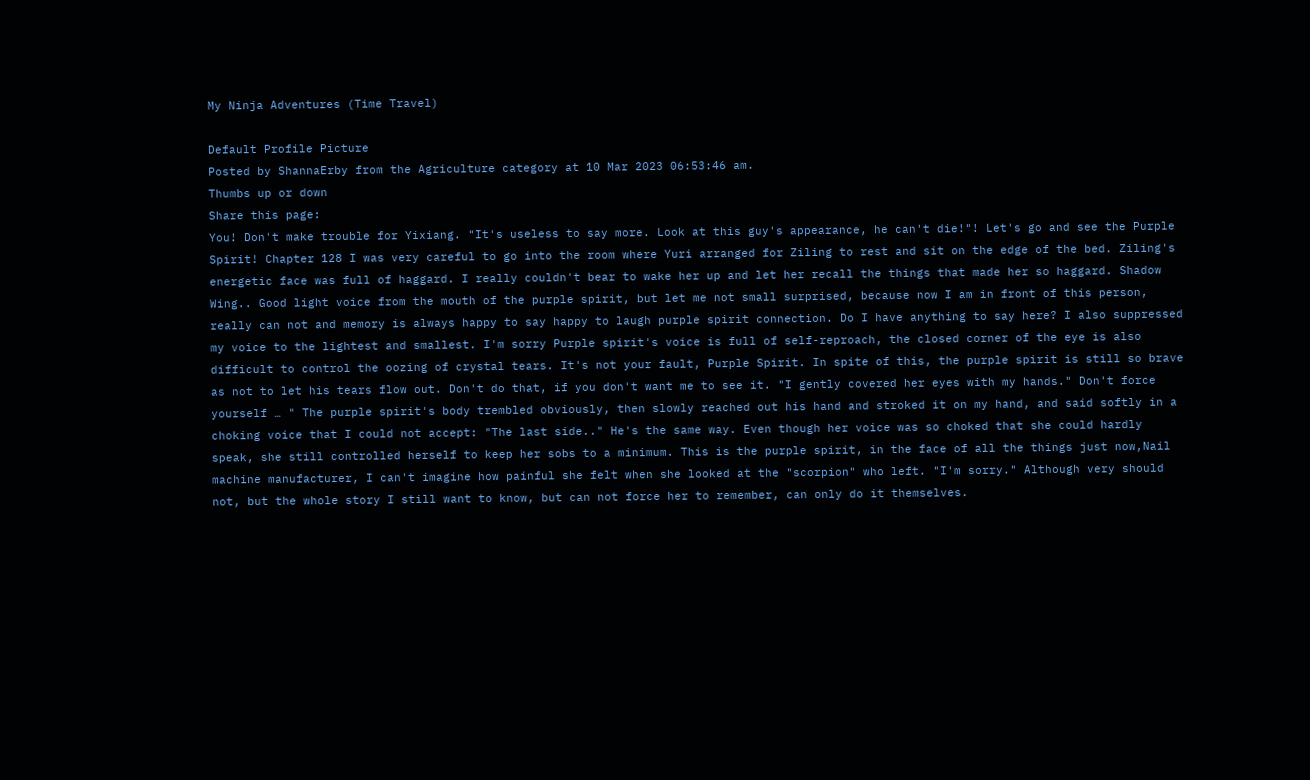My Ninja Adventures (Time Travel)

Default Profile Picture
Posted by ShannaErby from the Agriculture category at 10 Mar 2023 06:53:46 am.
Thumbs up or down
Share this page:
You! Don't make trouble for Yixiang. "It's useless to say more. Look at this guy's appearance, he can't die!"! Let's go and see the Purple Spirit! Chapter 128 I was very careful to go into the room where Yuri arranged for Ziling to rest and sit on the edge of the bed. Ziling's energetic face was full of haggard. I really couldn't bear to wake her up and let her recall the things that made her so haggard. Shadow Wing.. Good light voice from the mouth of the purple spirit, but let me not small surprised, because now I am in front of this person, really can not and memory is always happy to say happy to laugh purple spirit connection. Do I have anything to say here? I also suppressed my voice to the lightest and smallest. I'm sorry Purple spirit's voice is full of self-reproach, the closed corner of the eye is also difficult to control the oozing of crystal tears. It's not your fault, Purple Spirit. In spite of this, the purple spirit is still so brave as not to let his tears flow out. Don't do that, if you don't want me to see it. "I gently covered her eyes with my hands." Don't force yourself … " The purple spirit's body trembled obviously, then slowly reached out his hand and stroked it on my hand, and said softly in a choking voice that I could not accept: "The last side.." He's the same way. Even though her voice was so choked that she could hardly speak, she still controlled herself to keep her sobs to a minimum. This is the purple spirit, in the face of all the things just now,Nail machine manufacturer, I can't imagine how painful she felt when she looked at the "scorpion" who left. "I'm sorry." Although very should not, but the whole story I still want to know, but can not force her to remember, can only do it themselves.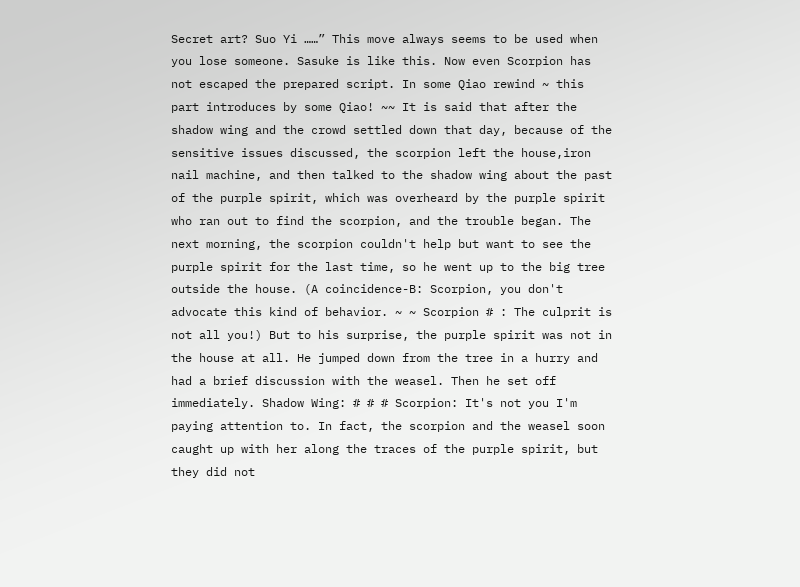Secret art? Suo Yi ……” This move always seems to be used when you lose someone. Sasuke is like this. Now even Scorpion has not escaped the prepared script. In some Qiao rewind ~ this part introduces by some Qiao! ~~ It is said that after the shadow wing and the crowd settled down that day, because of the sensitive issues discussed, the scorpion left the house,iron nail machine, and then talked to the shadow wing about the past of the purple spirit, which was overheard by the purple spirit who ran out to find the scorpion, and the trouble began. The next morning, the scorpion couldn't help but want to see the purple spirit for the last time, so he went up to the big tree outside the house. (A coincidence-B: Scorpion, you don't advocate this kind of behavior. ~ ~ Scorpion # : The culprit is not all you!) But to his surprise, the purple spirit was not in the house at all. He jumped down from the tree in a hurry and had a brief discussion with the weasel. Then he set off immediately. Shadow Wing: # # # Scorpion: It's not you I'm paying attention to. In fact, the scorpion and the weasel soon caught up with her along the traces of the purple spirit, but they did not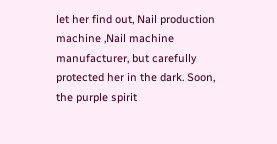let her find out, Nail production machine ,Nail machine manufacturer, but carefully protected her in the dark. Soon, the purple spirit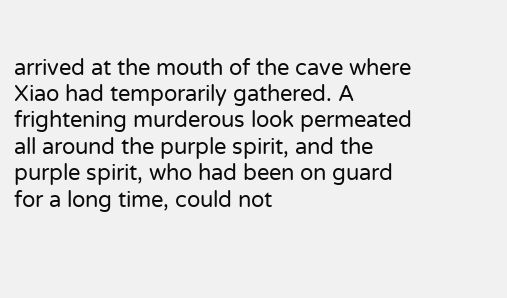arrived at the mouth of the cave where Xiao had temporarily gathered. A frightening murderous look permeated all around the purple spirit, and the purple spirit, who had been on guard for a long time, could not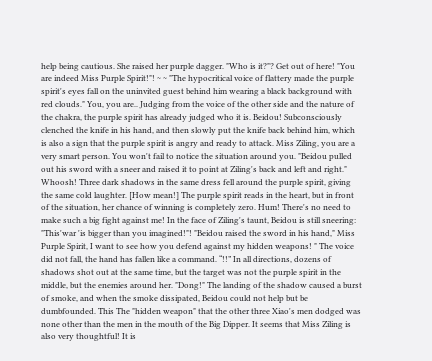help being cautious. She raised her purple dagger. "Who is it?"? Get out of here! "You are indeed Miss Purple Spirit!"! ~ ~ "The hypocritical voice of flattery made the purple spirit's eyes fall on the uninvited guest behind him wearing a black background with red clouds." You, you are.. Judging from the voice of the other side and the nature of the chakra, the purple spirit has already judged who it is. Beidou! Subconsciously clenched the knife in his hand, and then slowly put the knife back behind him, which is also a sign that the purple spirit is angry and ready to attack. Miss Ziling, you are a very smart person. You won't fail to notice the situation around you. "Beidou pulled out his sword with a sneer and raised it to point at Ziling's back and left and right." Whoosh! Three dark shadows in the same dress fell around the purple spirit, giving the same cold laughter. [How mean!] The purple spirit reads in the heart, but in front of the situation, her chance of winning is completely zero. Hum! There's no need to make such a big fight against me! In the face of Ziling's taunt, Beidou is still sneering: "This'war 'is bigger than you imagined!"! "Beidou raised the sword in his hand," Miss Purple Spirit, I want to see how you defend against my hidden weapons! " The voice did not fall, the hand has fallen like a command. “!!” In all directions, dozens of shadows shot out at the same time, but the target was not the purple spirit in the middle, but the enemies around her. "Dong!" The landing of the shadow caused a burst of smoke, and when the smoke dissipated, Beidou could not help but be dumbfounded. This The "hidden weapon" that the other three Xiao's men dodged was none other than the men in the mouth of the Big Dipper. It seems that Miss Ziling is also very thoughtful! It is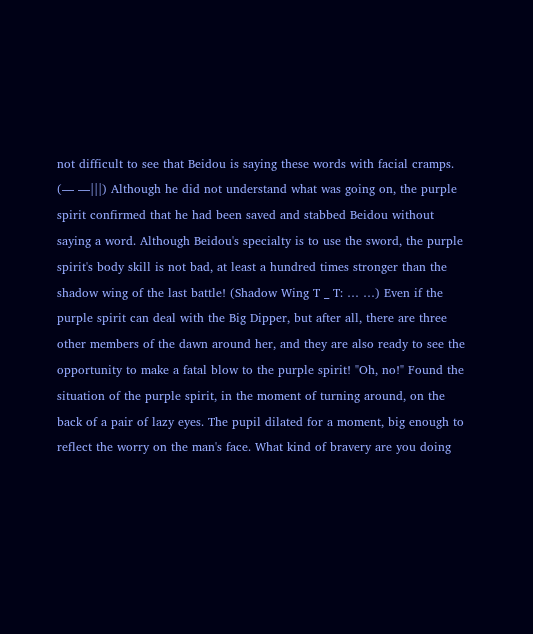not difficult to see that Beidou is saying these words with facial cramps. (— —|||) Although he did not understand what was going on, the purple spirit confirmed that he had been saved and stabbed Beidou without saying a word. Although Beidou's specialty is to use the sword, the purple spirit's body skill is not bad, at least a hundred times stronger than the shadow wing of the last battle! (Shadow Wing T _ T: … …) Even if the purple spirit can deal with the Big Dipper, but after all, there are three other members of the dawn around her, and they are also ready to see the opportunity to make a fatal blow to the purple spirit! "Oh, no!" Found the situation of the purple spirit, in the moment of turning around, on the back of a pair of lazy eyes. The pupil dilated for a moment, big enough to reflect the worry on the man's face. What kind of bravery are you doing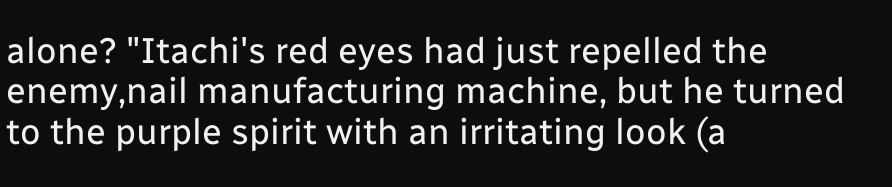alone? "Itachi's red eyes had just repelled the enemy,nail manufacturing machine, but he turned to the purple spirit with an irritating look (a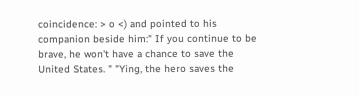coincidence: > o <) and pointed to his companion beside him:" If you continue to be brave, he won't have a chance to save the United States. " "Ying, the hero saves the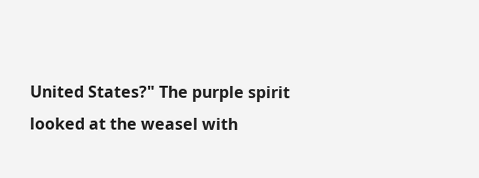United States?" The purple spirit looked at the weasel with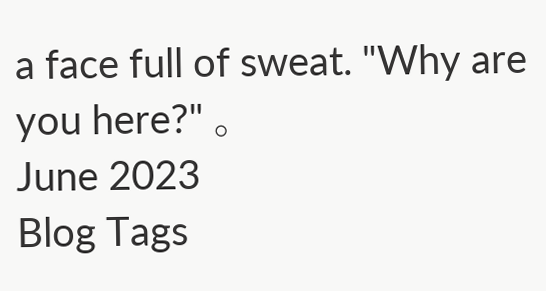a face full of sweat. "Why are you here?" 。
June 2023
Blog Tags